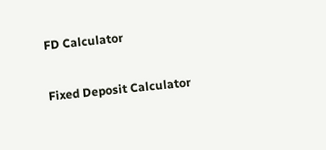FD Calculator

Fixed Deposit Calculator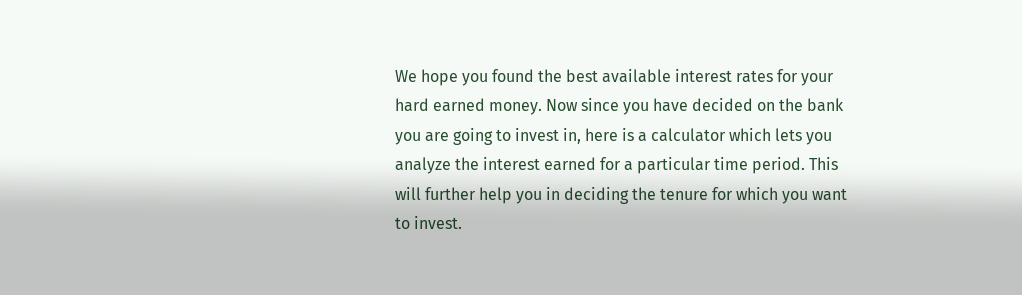We hope you found the best available interest rates for your hard earned money. Now since you have decided on the bank you are going to invest in, here is a calculator which lets you analyze the interest earned for a particular time period. This will further help you in deciding the tenure for which you want to invest.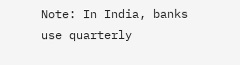Note: In India, banks use quarterly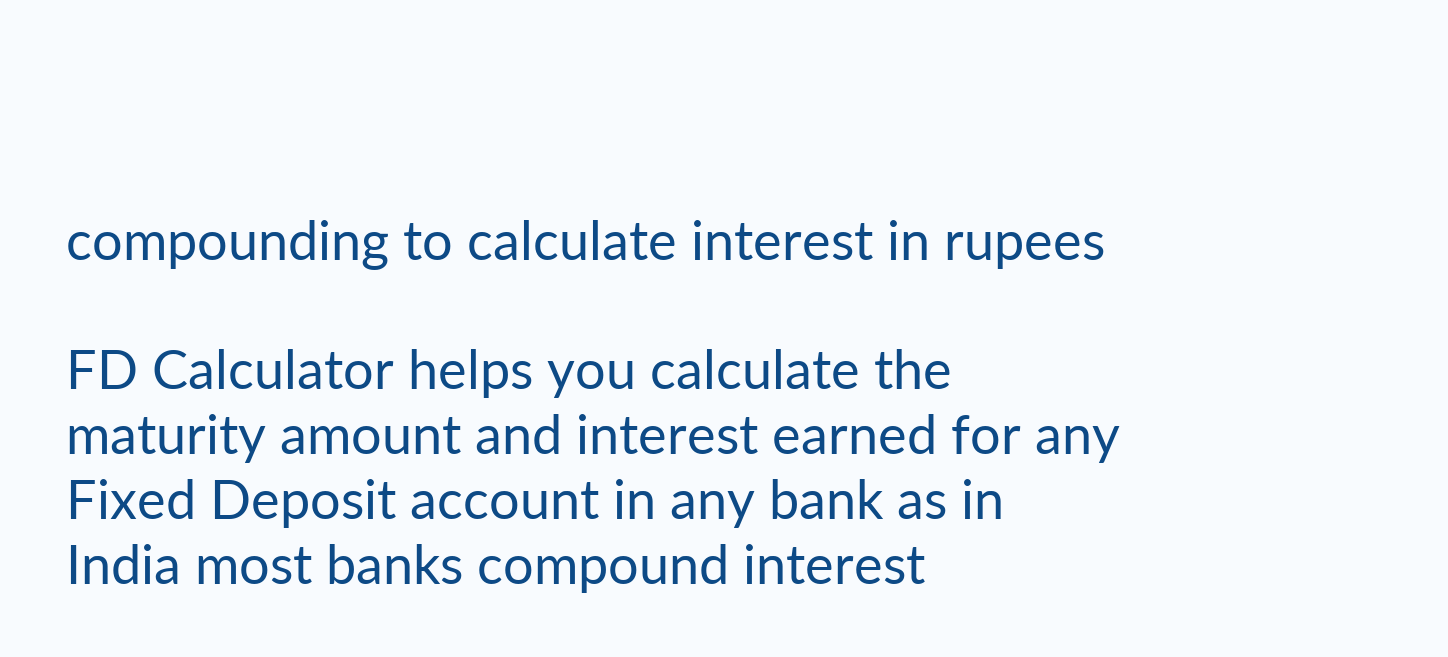compounding to calculate interest in rupees

FD Calculator helps you calculate the maturity amount and interest earned for any Fixed Deposit account in any bank as in India most banks compound interest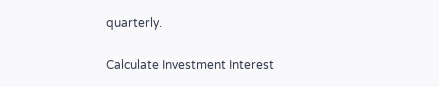quarterly.

Calculate Investment Interest